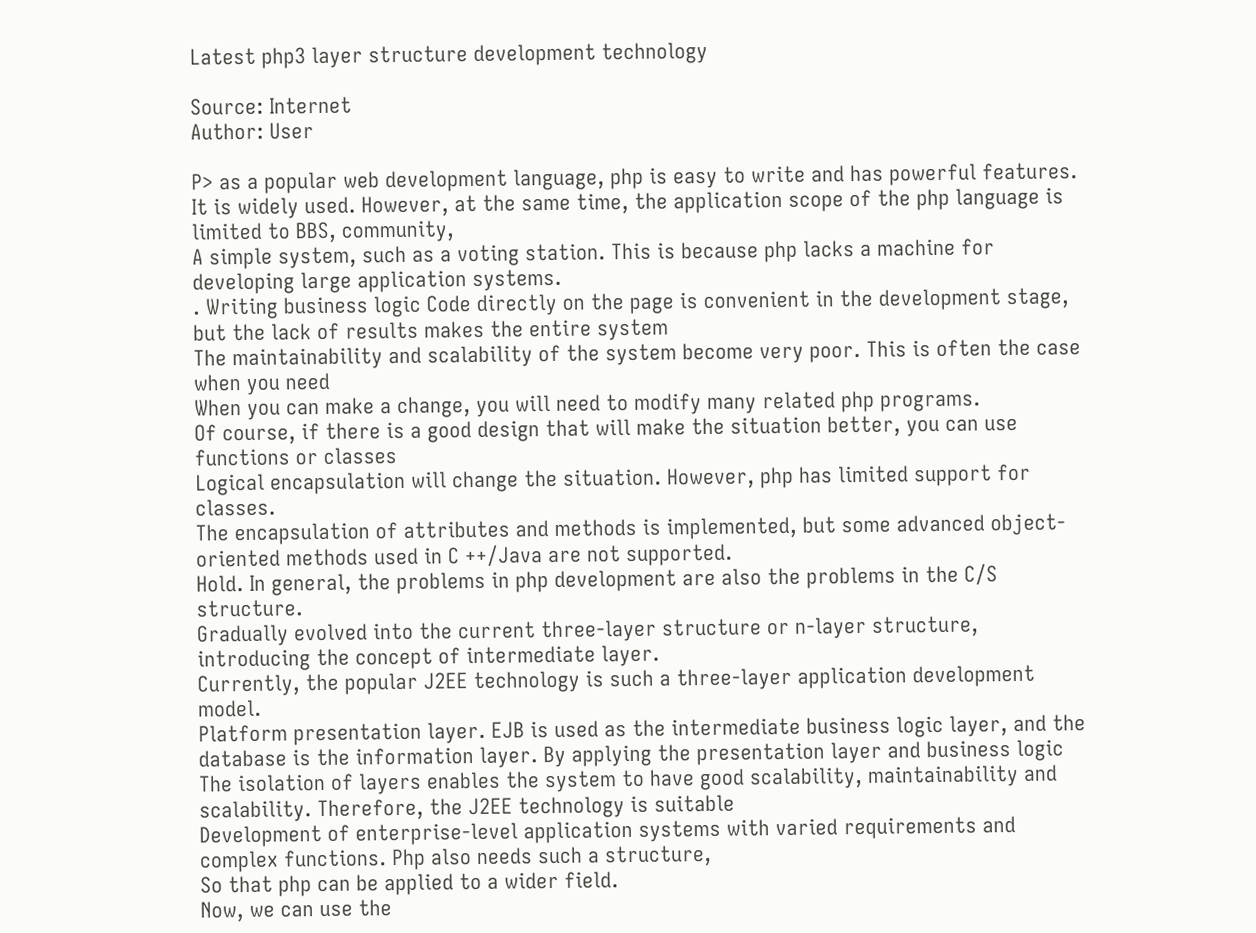Latest php3 layer structure development technology

Source: Internet
Author: User

P> as a popular web development language, php is easy to write and has powerful features.
It is widely used. However, at the same time, the application scope of the php language is limited to BBS, community,
A simple system, such as a voting station. This is because php lacks a machine for developing large application systems.
. Writing business logic Code directly on the page is convenient in the development stage, but the lack of results makes the entire system
The maintainability and scalability of the system become very poor. This is often the case when you need
When you can make a change, you will need to modify many related php programs.
Of course, if there is a good design that will make the situation better, you can use functions or classes
Logical encapsulation will change the situation. However, php has limited support for classes.
The encapsulation of attributes and methods is implemented, but some advanced object-oriented methods used in C ++/Java are not supported.
Hold. In general, the problems in php development are also the problems in the C/S structure.
Gradually evolved into the current three-layer structure or n-layer structure, introducing the concept of intermediate layer.
Currently, the popular J2EE technology is such a three-layer application development model.
Platform presentation layer. EJB is used as the intermediate business logic layer, and the database is the information layer. By applying the presentation layer and business logic
The isolation of layers enables the system to have good scalability, maintainability and scalability. Therefore, the J2EE technology is suitable
Development of enterprise-level application systems with varied requirements and complex functions. Php also needs such a structure,
So that php can be applied to a wider field.
Now, we can use the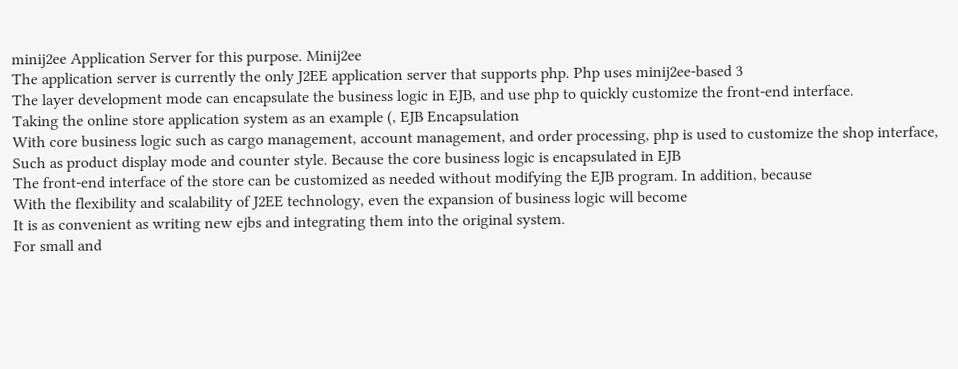minij2ee Application Server for this purpose. Minij2ee
The application server is currently the only J2EE application server that supports php. Php uses minij2ee-based 3
The layer development mode can encapsulate the business logic in EJB, and use php to quickly customize the front-end interface.
Taking the online store application system as an example (, EJB Encapsulation
With core business logic such as cargo management, account management, and order processing, php is used to customize the shop interface,
Such as product display mode and counter style. Because the core business logic is encapsulated in EJB
The front-end interface of the store can be customized as needed without modifying the EJB program. In addition, because
With the flexibility and scalability of J2EE technology, even the expansion of business logic will become
It is as convenient as writing new ejbs and integrating them into the original system.
For small and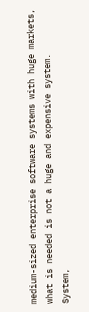medium-sized enterprise software systems with huge markets, what is needed is not a huge and expensive system.
System,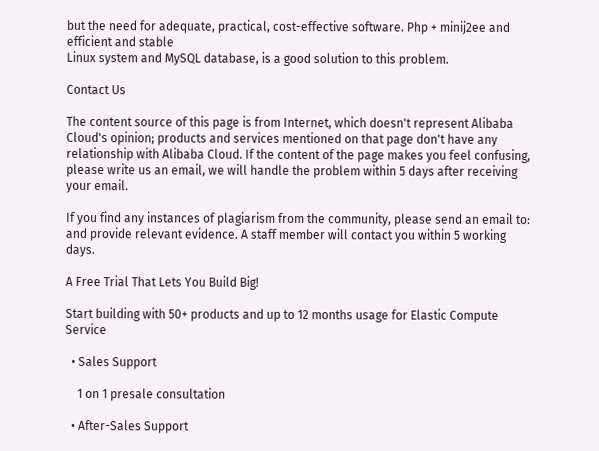but the need for adequate, practical, cost-effective software. Php + minij2ee and efficient and stable
Linux system and MySQL database, is a good solution to this problem.

Contact Us

The content source of this page is from Internet, which doesn't represent Alibaba Cloud's opinion; products and services mentioned on that page don't have any relationship with Alibaba Cloud. If the content of the page makes you feel confusing, please write us an email, we will handle the problem within 5 days after receiving your email.

If you find any instances of plagiarism from the community, please send an email to: and provide relevant evidence. A staff member will contact you within 5 working days.

A Free Trial That Lets You Build Big!

Start building with 50+ products and up to 12 months usage for Elastic Compute Service

  • Sales Support

    1 on 1 presale consultation

  • After-Sales Support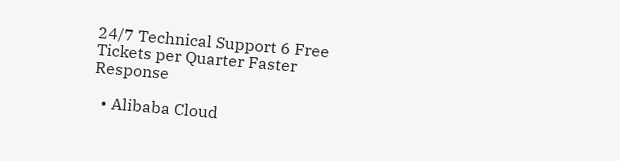24/7 Technical Support 6 Free Tickets per Quarter Faster Response

  • Alibaba Cloud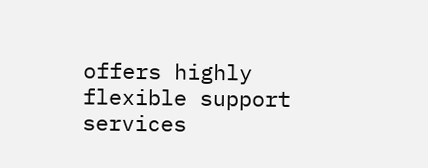offers highly flexible support services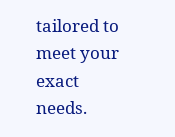tailored to meet your exact needs.